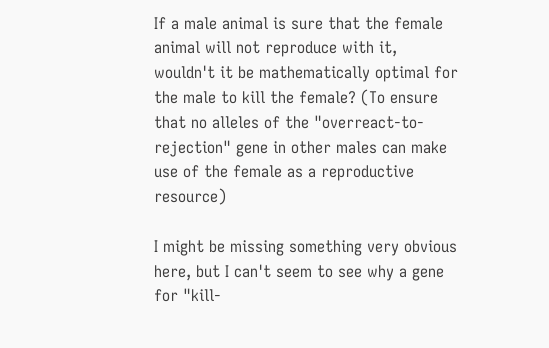If a male animal is sure that the female animal will not reproduce with it, wouldn't it be mathematically optimal for the male to kill the female? (To ensure that no alleles of the "overreact-to-rejection" gene in other males can make use of the female as a reproductive resource)

I might be missing something very obvious here, but I can't seem to see why a gene for "kill-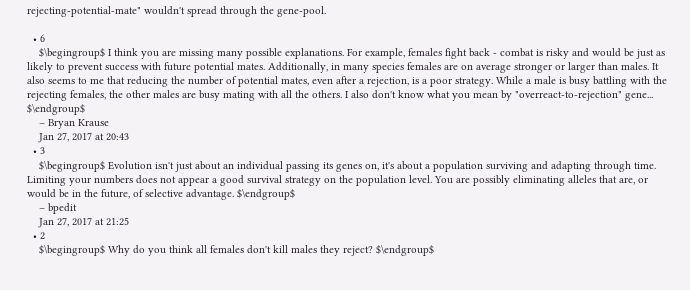rejecting-potential-mate" wouldn't spread through the gene-pool.

  • 6
    $\begingroup$ I think you are missing many possible explanations. For example, females fight back - combat is risky and would be just as likely to prevent success with future potential mates. Additionally, in many species females are on average stronger or larger than males. It also seems to me that reducing the number of potential mates, even after a rejection, is a poor strategy. While a male is busy battling with the rejecting females, the other males are busy mating with all the others. I also don't know what you mean by "overreact-to-rejection" gene... $\endgroup$
    – Bryan Krause
    Jan 27, 2017 at 20:43
  • 3
    $\begingroup$ Evolution isn't just about an individual passing its genes on, it's about a population surviving and adapting through time. Limiting your numbers does not appear a good survival strategy on the population level. You are possibly eliminating alleles that are, or would be in the future, of selective advantage. $\endgroup$
    – bpedit
    Jan 27, 2017 at 21:25
  • 2
    $\begingroup$ Why do you think all females don't kill males they reject? $\endgroup$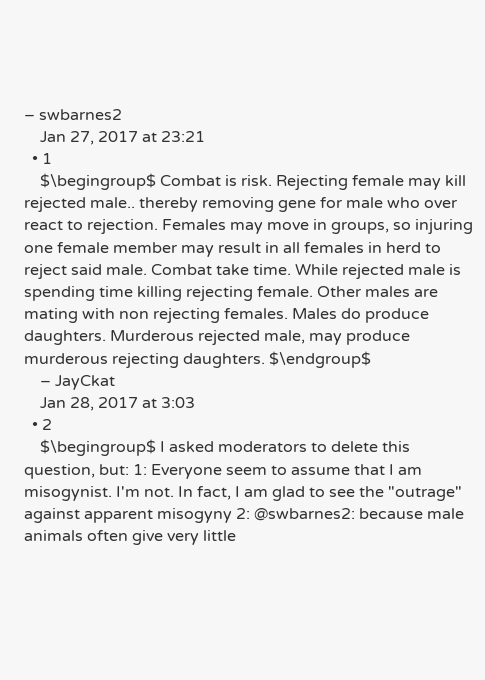– swbarnes2
    Jan 27, 2017 at 23:21
  • 1
    $\begingroup$ Combat is risk. Rejecting female may kill rejected male.. thereby removing gene for male who over react to rejection. Females may move in groups, so injuring one female member may result in all females in herd to reject said male. Combat take time. While rejected male is spending time killing rejecting female. Other males are mating with non rejecting females. Males do produce daughters. Murderous rejected male, may produce murderous rejecting daughters. $\endgroup$
    – JayCkat
    Jan 28, 2017 at 3:03
  • 2
    $\begingroup$ I asked moderators to delete this question, but: 1: Everyone seem to assume that I am misogynist. I'm not. In fact, I am glad to see the "outrage" against apparent misogyny 2: @swbarnes2: because male animals often give very little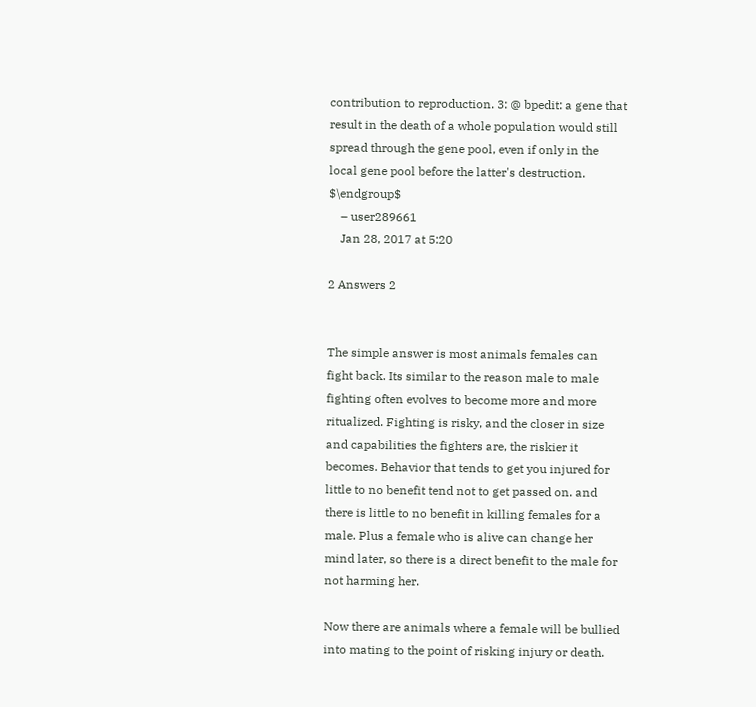contribution to reproduction. 3: @ bpedit: a gene that result in the death of a whole population would still spread through the gene pool, even if only in the local gene pool before the latter's destruction. $\endgroup$
    – user289661
    Jan 28, 2017 at 5:20

2 Answers 2


The simple answer is most animals females can fight back. Its similar to the reason male to male fighting often evolves to become more and more ritualized. Fighting is risky, and the closer in size and capabilities the fighters are, the riskier it becomes. Behavior that tends to get you injured for little to no benefit tend not to get passed on. and there is little to no benefit in killing females for a male. Plus a female who is alive can change her mind later, so there is a direct benefit to the male for not harming her.

Now there are animals where a female will be bullied into mating to the point of risking injury or death.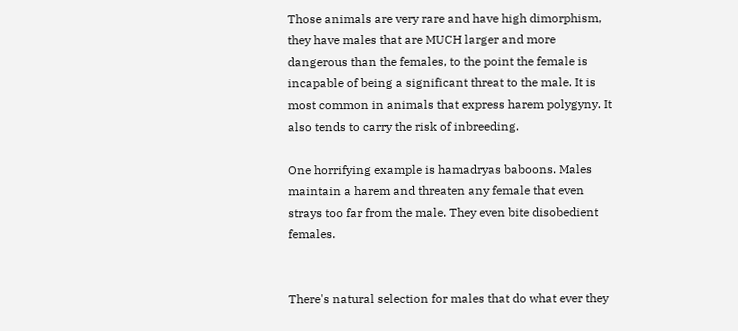Those animals are very rare and have high dimorphism, they have males that are MUCH larger and more dangerous than the females, to the point the female is incapable of being a significant threat to the male. It is most common in animals that express harem polygyny. It also tends to carry the risk of inbreeding.

One horrifying example is hamadryas baboons. Males maintain a harem and threaten any female that even strays too far from the male. They even bite disobedient females.


There's natural selection for males that do what ever they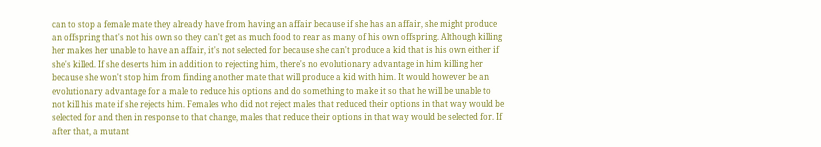can to stop a female mate they already have from having an affair because if she has an affair, she might produce an offspring that's not his own so they can't get as much food to rear as many of his own offspring. Although killing her makes her unable to have an affair, it's not selected for because she can't produce a kid that is his own either if she's killed. If she deserts him in addition to rejecting him, there's no evolutionary advantage in him killing her because she won't stop him from finding another mate that will produce a kid with him. It would however be an evolutionary advantage for a male to reduce his options and do something to make it so that he will be unable to not kill his mate if she rejects him. Females who did not reject males that reduced their options in that way would be selected for and then in response to that change, males that reduce their options in that way would be selected for. If after that, a mutant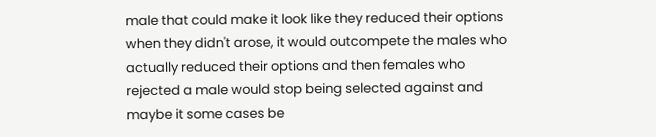male that could make it look like they reduced their options when they didn't arose, it would outcompete the males who actually reduced their options and then females who rejected a male would stop being selected against and maybe it some cases be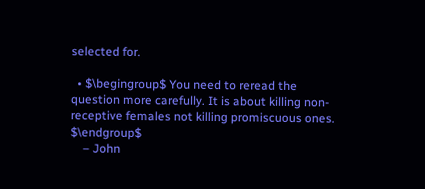selected for.

  • $\begingroup$ You need to reread the question more carefully. It is about killing non-receptive females not killing promiscuous ones. $\endgroup$
    – John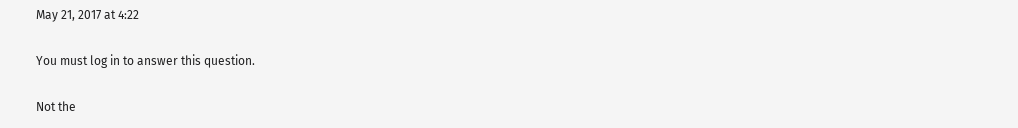May 21, 2017 at 4:22

You must log in to answer this question.

Not the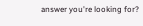answer you're looking for?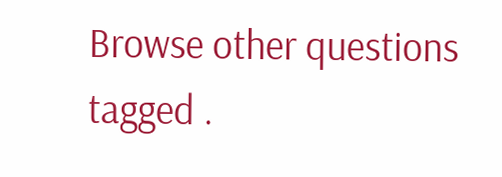Browse other questions tagged .